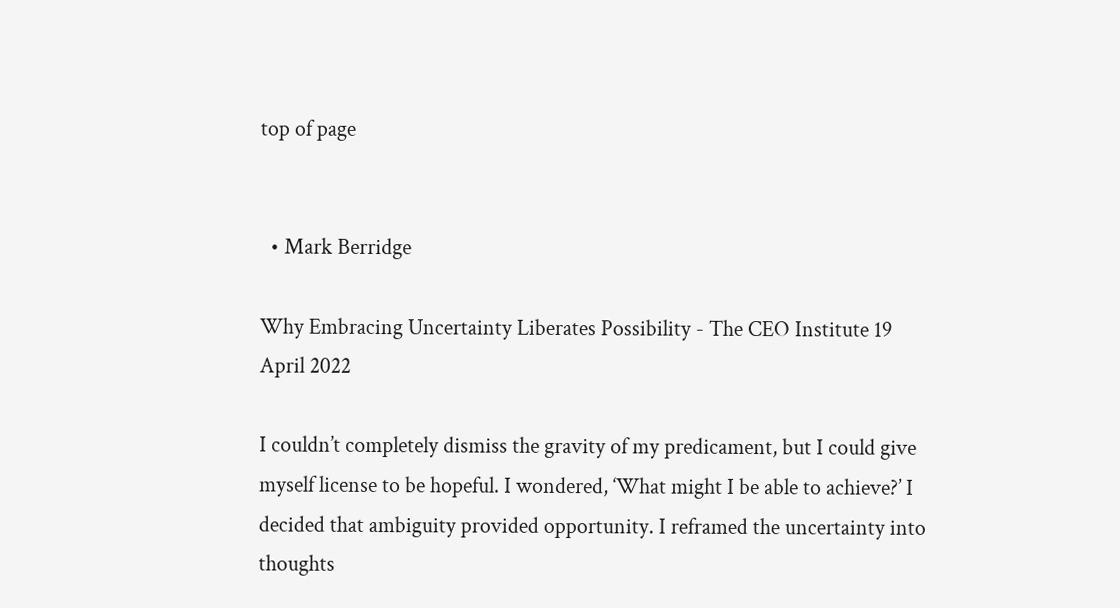top of page


  • Mark Berridge

Why Embracing Uncertainty Liberates Possibility - The CEO Institute 19 April 2022

I couldn’t completely dismiss the gravity of my predicament, but I could give myself license to be hopeful. I wondered, ‘What might I be able to achieve?’ I decided that ambiguity provided opportunity. I reframed the uncertainty into thoughts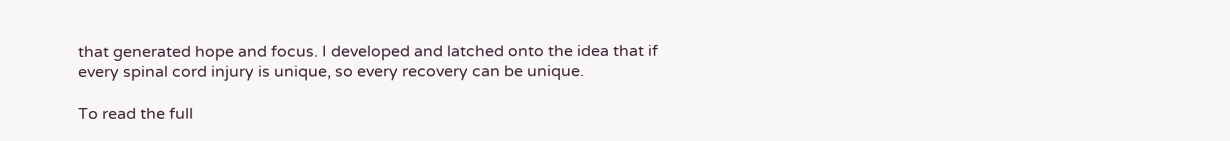that generated hope and focus. I developed and latched onto the idea that if every spinal cord injury is unique, so every recovery can be unique.

To read the full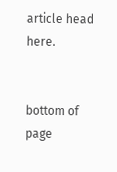article head here.


bottom of page